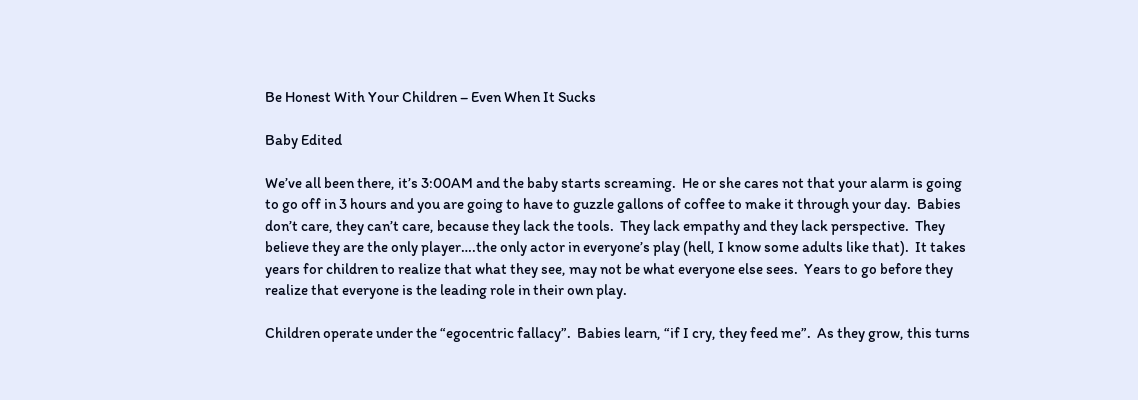Be Honest With Your Children – Even When It Sucks

Baby Edited

We’ve all been there, it’s 3:00AM and the baby starts screaming.  He or she cares not that your alarm is going to go off in 3 hours and you are going to have to guzzle gallons of coffee to make it through your day.  Babies don’t care, they can’t care, because they lack the tools.  They lack empathy and they lack perspective.  They believe they are the only player….the only actor in everyone’s play (hell, I know some adults like that).  It takes years for children to realize that what they see, may not be what everyone else sees.  Years to go before they realize that everyone is the leading role in their own play.

Children operate under the “egocentric fallacy”.  Babies learn, “if I cry, they feed me”.  As they grow, this turns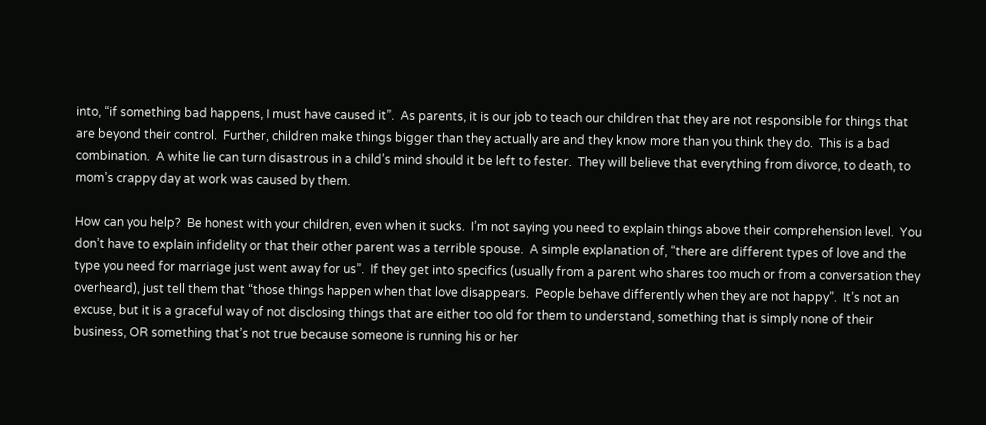into, “if something bad happens, I must have caused it”.  As parents, it is our job to teach our children that they are not responsible for things that are beyond their control.  Further, children make things bigger than they actually are and they know more than you think they do.  This is a bad combination.  A white lie can turn disastrous in a child’s mind should it be left to fester.  They will believe that everything from divorce, to death, to mom’s crappy day at work was caused by them.

How can you help?  Be honest with your children, even when it sucks.  I’m not saying you need to explain things above their comprehension level.  You don’t have to explain infidelity or that their other parent was a terrible spouse.  A simple explanation of, “there are different types of love and the type you need for marriage just went away for us”.  If they get into specifics (usually from a parent who shares too much or from a conversation they overheard), just tell them that “those things happen when that love disappears.  People behave differently when they are not happy”.  It’s not an excuse, but it is a graceful way of not disclosing things that are either too old for them to understand, something that is simply none of their business, OR something that’s not true because someone is running his or her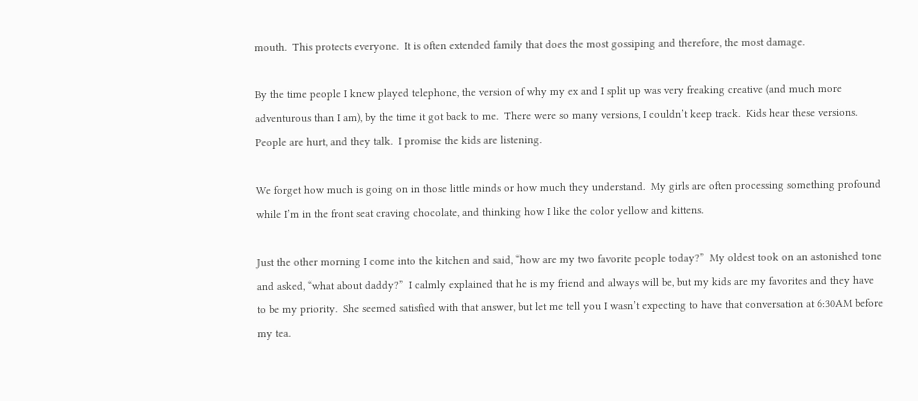mouth.  This protects everyone.  It is often extended family that does the most gossiping and therefore, the most damage.

By the time people I knew played telephone, the version of why my ex and I split up was very freaking creative (and much more adventurous than I am), by the time it got back to me.  There were so many versions, I couldn’t keep track.  Kids hear these versions.  People are hurt, and they talk.  I promise the kids are listening.

We forget how much is going on in those little minds or how much they understand.  My girls are often processing something profound while I’m in the front seat craving chocolate, and thinking how I like the color yellow and kittens.

Just the other morning I come into the kitchen and said, “how are my two favorite people today?”  My oldest took on an astonished tone and asked, “what about daddy?”  I calmly explained that he is my friend and always will be, but my kids are my favorites and they have to be my priority.  She seemed satisfied with that answer, but let me tell you I wasn’t expecting to have that conversation at 6:30AM before my tea.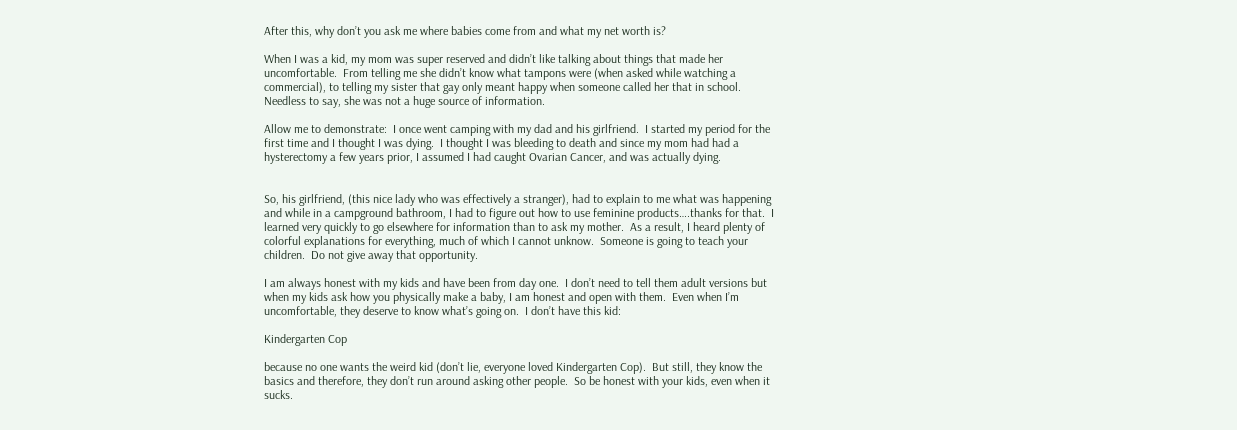After this, why don’t you ask me where babies come from and what my net worth is?

When I was a kid, my mom was super reserved and didn’t like talking about things that made her uncomfortable.  From telling me she didn’t know what tampons were (when asked while watching a commercial), to telling my sister that gay only meant happy when someone called her that in school.  Needless to say, she was not a huge source of information.

Allow me to demonstrate:  I once went camping with my dad and his girlfriend.  I started my period for the first time and I thought I was dying.  I thought I was bleeding to death and since my mom had had a hysterectomy a few years prior, I assumed I had caught Ovarian Cancer, and was actually dying.


So, his girlfriend, (this nice lady who was effectively a stranger), had to explain to me what was happening and while in a campground bathroom, I had to figure out how to use feminine products….thanks for that.  I learned very quickly to go elsewhere for information than to ask my mother.  As a result, I heard plenty of colorful explanations for everything, much of which I cannot unknow.  Someone is going to teach your children.  Do not give away that opportunity.

I am always honest with my kids and have been from day one.  I don’t need to tell them adult versions but when my kids ask how you physically make a baby, I am honest and open with them.  Even when I’m uncomfortable, they deserve to know what’s going on.  I don’t have this kid:

Kindergarten Cop

because no one wants the weird kid (don’t lie, everyone loved Kindergarten Cop).  But still, they know the basics and therefore, they don’t run around asking other people.  So be honest with your kids, even when it sucks.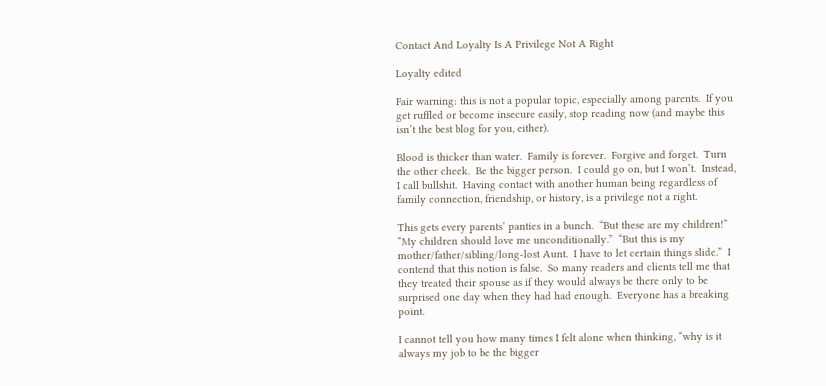Contact And Loyalty Is A Privilege Not A Right

Loyalty edited

Fair warning: this is not a popular topic, especially among parents.  If you get ruffled or become insecure easily, stop reading now (and maybe this isn’t the best blog for you, either).

Blood is thicker than water.  Family is forever.  Forgive and forget.  Turn the other cheek.  Be the bigger person.  I could go on, but I won’t.  Instead, I call bullshit.  Having contact with another human being regardless of family connection, friendship, or history, is a privilege not a right.

This gets every parents’ panties in a bunch.  “But these are my children!”  “My children should love me unconditionally.”  “But this is my mother/father/sibling/long-lost Aunt.  I have to let certain things slide.”  I contend that this notion is false.  So many readers and clients tell me that they treated their spouse as if they would always be there only to be surprised one day when they had had enough.  Everyone has a breaking point.

I cannot tell you how many times I felt alone when thinking, “why is it always my job to be the bigger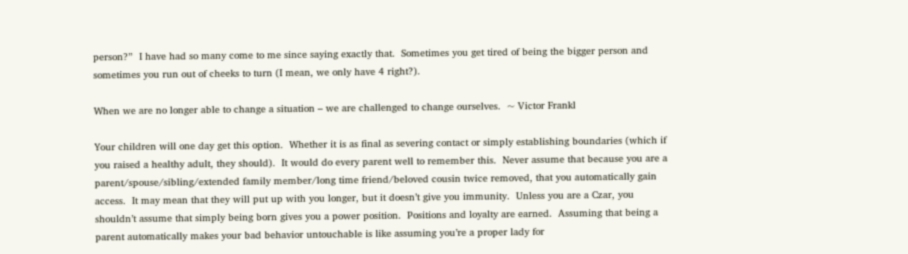person?”  I have had so many come to me since saying exactly that.  Sometimes you get tired of being the bigger person and sometimes you run out of cheeks to turn (I mean, we only have 4 right?).

When we are no longer able to change a situation – we are challenged to change ourselves.  ~ Victor Frankl

Your children will one day get this option.  Whether it is as final as severing contact or simply establishing boundaries (which if you raised a healthy adult, they should).  It would do every parent well to remember this.  Never assume that because you are a parent/spouse/sibling/extended family member/long time friend/beloved cousin twice removed, that you automatically gain access.  It may mean that they will put up with you longer, but it doesn’t give you immunity.  Unless you are a Czar, you shouldn’t assume that simply being born gives you a power position.  Positions and loyalty are earned.  Assuming that being a parent automatically makes your bad behavior untouchable is like assuming you’re a proper lady for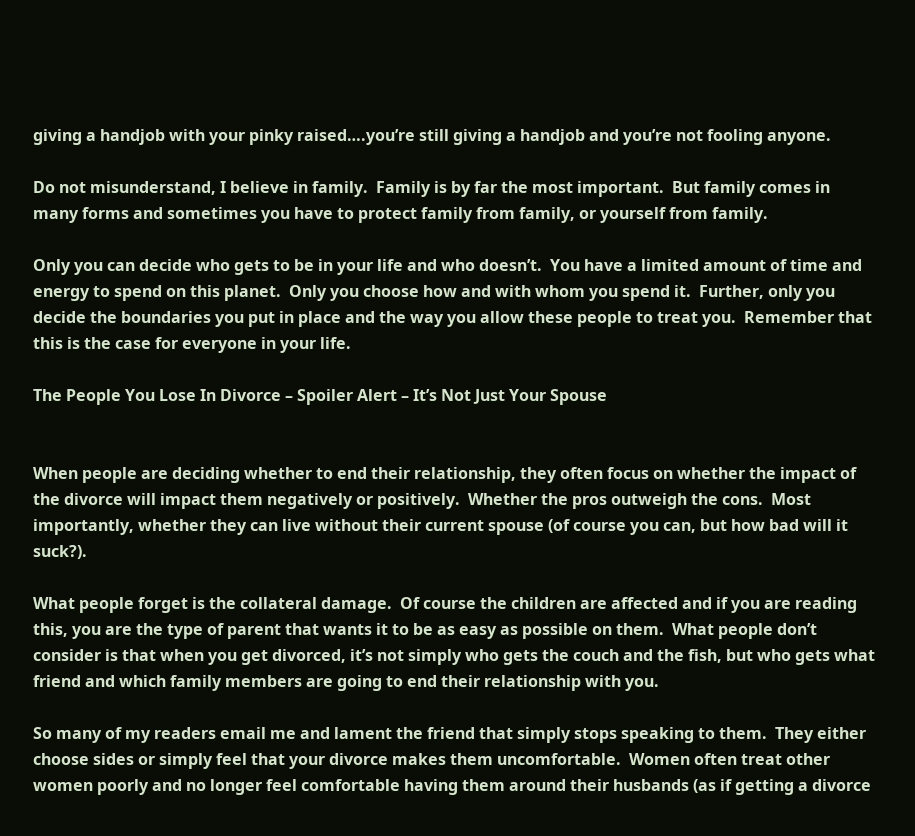giving a handjob with your pinky raised….you’re still giving a handjob and you’re not fooling anyone.

Do not misunderstand, I believe in family.  Family is by far the most important.  But family comes in many forms and sometimes you have to protect family from family, or yourself from family.

Only you can decide who gets to be in your life and who doesn’t.  You have a limited amount of time and energy to spend on this planet.  Only you choose how and with whom you spend it.  Further, only you decide the boundaries you put in place and the way you allow these people to treat you.  Remember that this is the case for everyone in your life.

The People You Lose In Divorce – Spoiler Alert – It’s Not Just Your Spouse


When people are deciding whether to end their relationship, they often focus on whether the impact of the divorce will impact them negatively or positively.  Whether the pros outweigh the cons.  Most importantly, whether they can live without their current spouse (of course you can, but how bad will it suck?).

What people forget is the collateral damage.  Of course the children are affected and if you are reading this, you are the type of parent that wants it to be as easy as possible on them.  What people don’t consider is that when you get divorced, it’s not simply who gets the couch and the fish, but who gets what friend and which family members are going to end their relationship with you.

So many of my readers email me and lament the friend that simply stops speaking to them.  They either choose sides or simply feel that your divorce makes them uncomfortable.  Women often treat other women poorly and no longer feel comfortable having them around their husbands (as if getting a divorce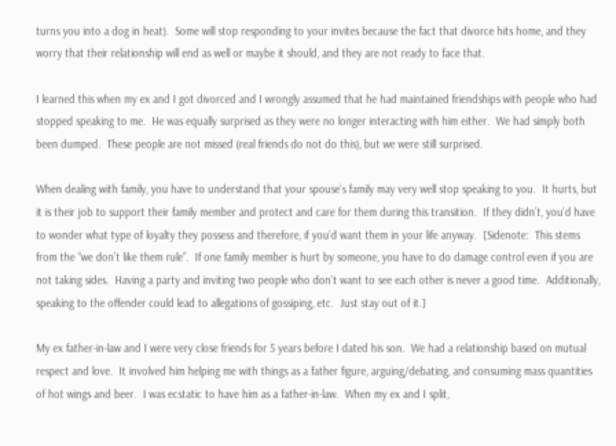turns you into a dog in heat).  Some will stop responding to your invites because the fact that divorce hits home, and they worry that their relationship will end as well or maybe it should, and they are not ready to face that.

I learned this when my ex and I got divorced and I wrongly assumed that he had maintained friendships with people who had stopped speaking to me.  He was equally surprised as they were no longer interacting with him either.  We had simply both been dumped.  These people are not missed (real friends do not do this), but we were still surprised.

When dealing with family, you have to understand that your spouse’s family may very well stop speaking to you.  It hurts, but it is their job to support their family member and protect and care for them during this transition.  If they didn’t, you’d have to wonder what type of loyalty they possess and therefore, if you’d want them in your life anyway.  [Sidenote:  This stems from the “we don’t like them rule”.  If one family member is hurt by someone, you have to do damage control even if you are not taking sides.  Having a party and inviting two people who don’t want to see each other is never a good time.  Additionally, speaking to the offender could lead to allegations of gossiping, etc.  Just stay out of it.]

My ex father-in-law and I were very close friends for 5 years before I dated his son.  We had a relationship based on mutual respect and love.  It involved him helping me with things as a father figure, arguing/debating, and consuming mass quantities of hot wings and beer.  I was ecstatic to have him as a father-in-law.  When my ex and I split,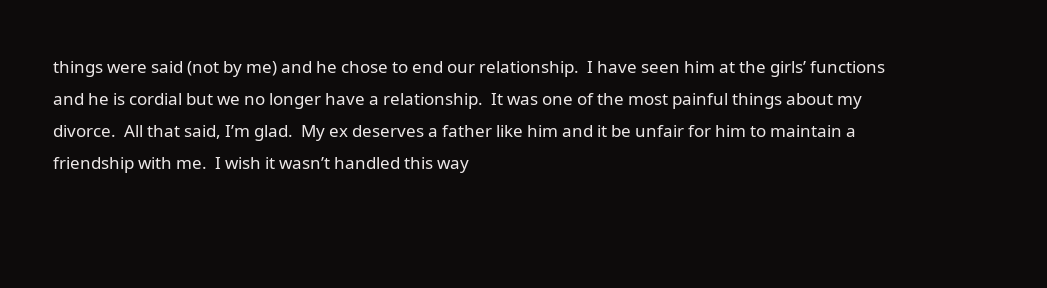things were said (not by me) and he chose to end our relationship.  I have seen him at the girls’ functions and he is cordial but we no longer have a relationship.  It was one of the most painful things about my divorce.  All that said, I’m glad.  My ex deserves a father like him and it be unfair for him to maintain a friendship with me.  I wish it wasn’t handled this way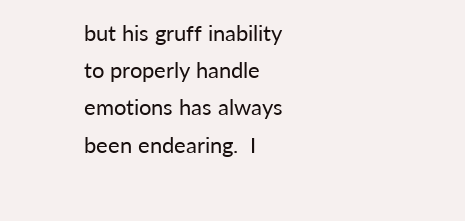but his gruff inability to properly handle emotions has always been endearing.  I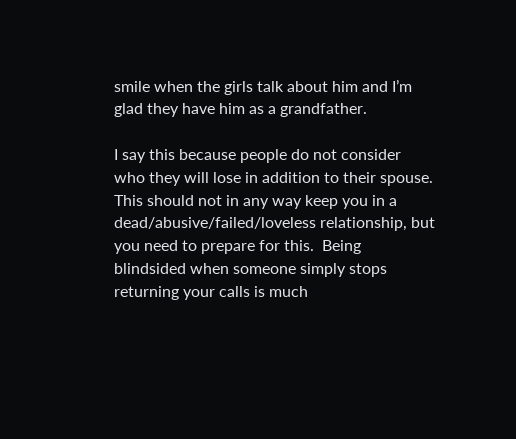smile when the girls talk about him and I’m glad they have him as a grandfather.

I say this because people do not consider who they will lose in addition to their spouse.  This should not in any way keep you in a dead/abusive/failed/loveless relationship, but you need to prepare for this.  Being blindsided when someone simply stops returning your calls is much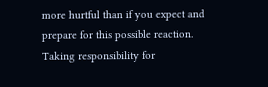more hurtful than if you expect and prepare for this possible reaction.  Taking responsibility for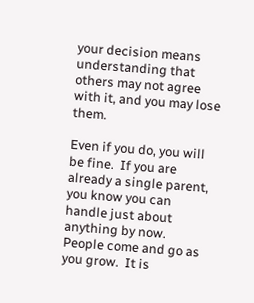your decision means understanding that others may not agree with it, and you may lose them.

Even if you do, you will be fine.  If you are already a single parent, you know you can handle just about anything by now.  People come and go as you grow.  It is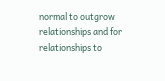normal to outgrow relationships and for relationships to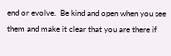end or evolve.  Be kind and open when you see them and make it clear that you are there if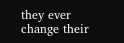they ever change their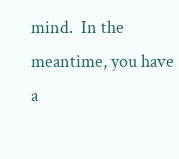mind.  In the meantime, you have a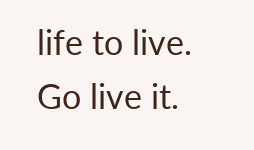life to live.  Go live it.